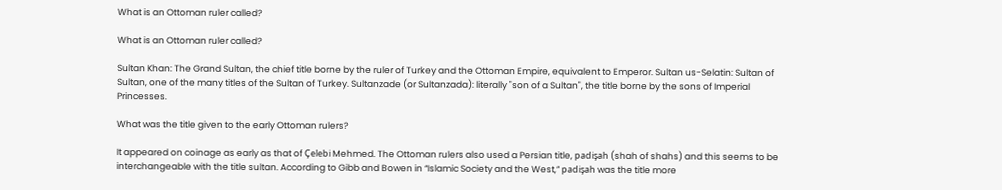What is an Ottoman ruler called?

What is an Ottoman ruler called?

Sultan Khan: The Grand Sultan, the chief title borne by the ruler of Turkey and the Ottoman Empire, equivalent to Emperor. Sultan us-Selatin: Sultan of Sultan, one of the many titles of the Sultan of Turkey. Sultanzade (or Sultanzada): literally "son of a Sultan", the title borne by the sons of Imperial Princesses.

What was the title given to the early Ottoman rulers?

It appeared on coinage as early as that of Çelebi Mehmed. The Ottoman rulers also used a Persian title, padişah (shah of shahs) and this seems to be interchangeable with the title sultan. According to Gibb and Bowen in “Islamic Society and the West,” padişah was the title more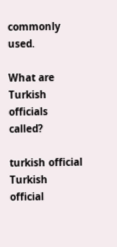commonly used.

What are Turkish officials called?

turkish official
Turkish official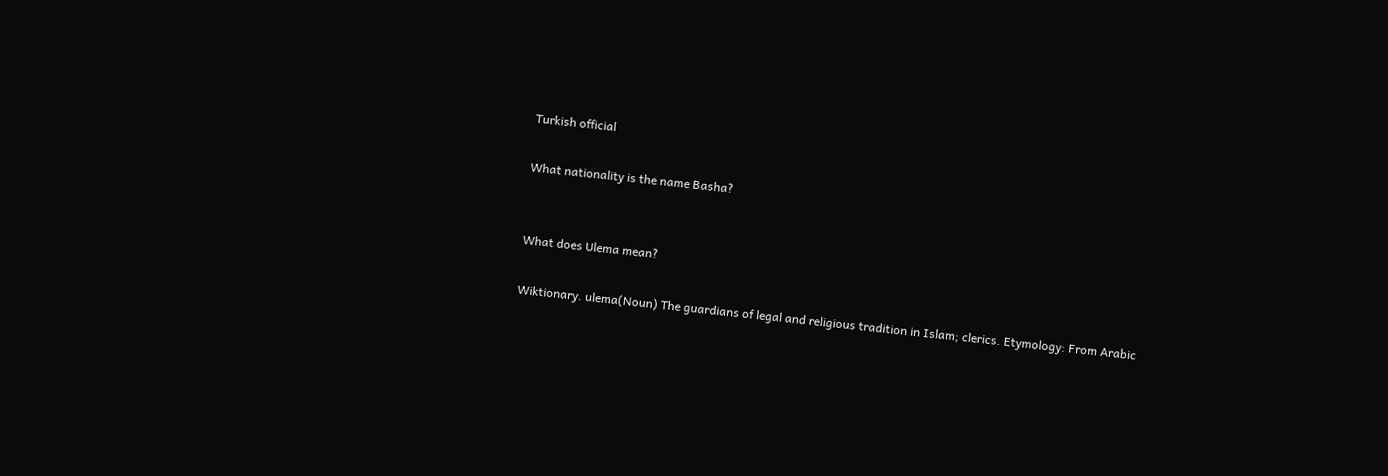Turkish official

What nationality is the name Basha?


What does Ulema mean?

Wiktionary. ulema(Noun) The guardians of legal and religious tradition in Islam; clerics. Etymology: From Arabic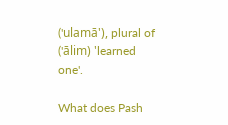('ulamā'), plural of ('ālim) 'learned one'.

What does Pash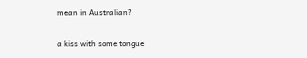mean in Australian?

a kiss with some tongue